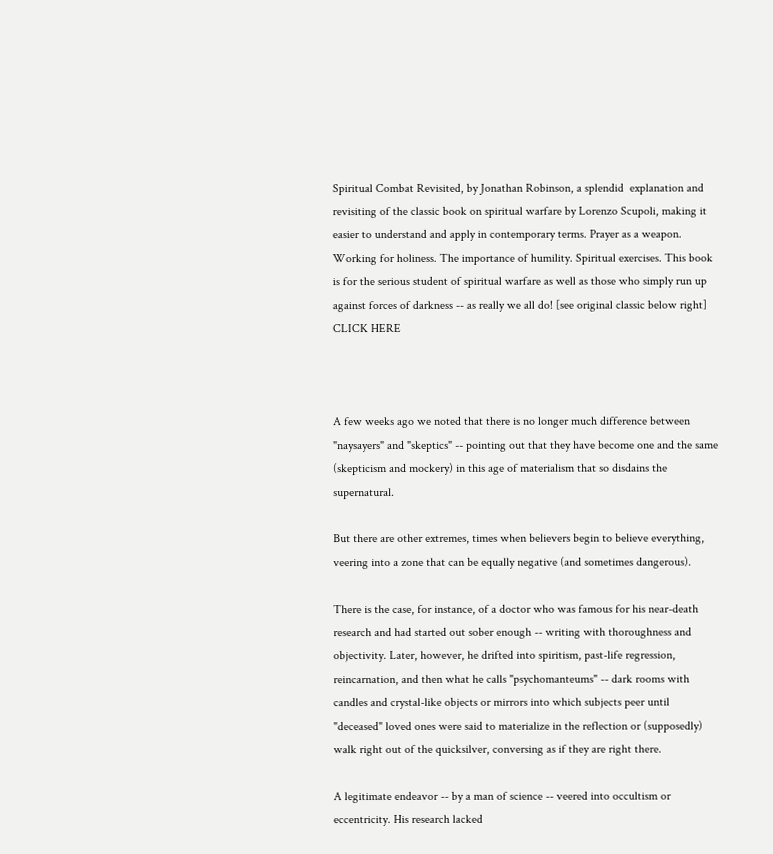Spiritual Combat Revisited, by Jonathan Robinson, a splendid  explanation and revisiting of the classic book on spiritual warfare by Lorenzo Scupoli, making it easier to understand and apply in contemporary terms. Prayer as a weapon. Working for holiness. The importance of humility. Spiritual exercises. This book is for the serious student of spiritual warfare as well as those who simply run up against forces of darkness -- as really we all do! [see original classic below right] CLICK HERE



A few weeks ago we noted that there is no longer much difference between "naysayers" and "skeptics" -- pointing out that they have become one and the same (skepticism and mockery) in this age of materialism that so disdains the supernatural.

But there are other extremes, times when believers begin to believe everything, veering into a zone that can be equally negative (and sometimes dangerous).

There is the case, for instance, of a doctor who was famous for his near-death research and had started out sober enough -- writing with thoroughness and objectivity. Later, however, he drifted into spiritism, past-life regression, reincarnation, and then what he calls "psychomanteums" -- dark rooms with candles and crystal-like objects or mirrors into which subjects peer until "deceased" loved ones were said to materialize in the reflection or (supposedly) walk right out of the quicksilver, conversing as if they are right there.

A legitimate endeavor -- by a man of science -- veered into occultism or eccentricity. His research lacked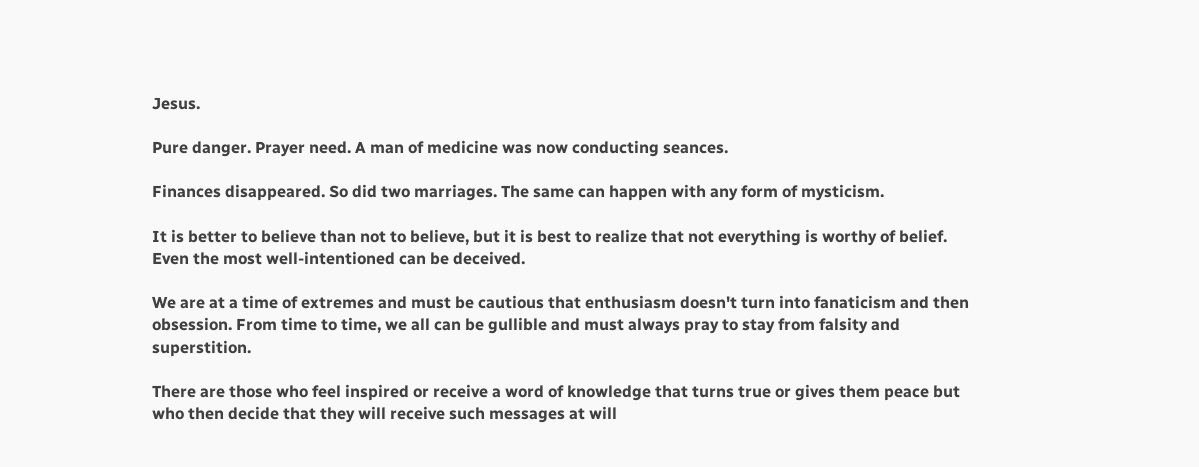Jesus.

Pure danger. Prayer need. A man of medicine was now conducting seances.

Finances disappeared. So did two marriages. The same can happen with any form of mysticism.

It is better to believe than not to believe, but it is best to realize that not everything is worthy of belief. Even the most well-intentioned can be deceived.

We are at a time of extremes and must be cautious that enthusiasm doesn't turn into fanaticism and then obsession. From time to time, we all can be gullible and must always pray to stay from falsity and superstition.

There are those who feel inspired or receive a word of knowledge that turns true or gives them peace but who then decide that they will receive such messages at will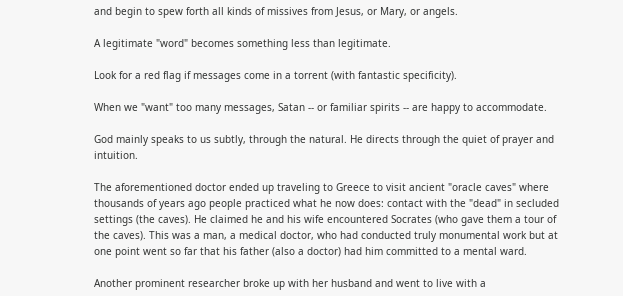and begin to spew forth all kinds of missives from Jesus, or Mary, or angels.

A legitimate "word" becomes something less than legitimate.

Look for a red flag if messages come in a torrent (with fantastic specificity).

When we "want" too many messages, Satan -- or familiar spirits -- are happy to accommodate.

God mainly speaks to us subtly, through the natural. He directs through the quiet of prayer and intuition.

The aforementioned doctor ended up traveling to Greece to visit ancient "oracle caves" where thousands of years ago people practiced what he now does: contact with the "dead" in secluded settings (the caves). He claimed he and his wife encountered Socrates (who gave them a tour of the caves). This was a man, a medical doctor, who had conducted truly monumental work but at one point went so far that his father (also a doctor) had him committed to a mental ward.

Another prominent researcher broke up with her husband and went to live with a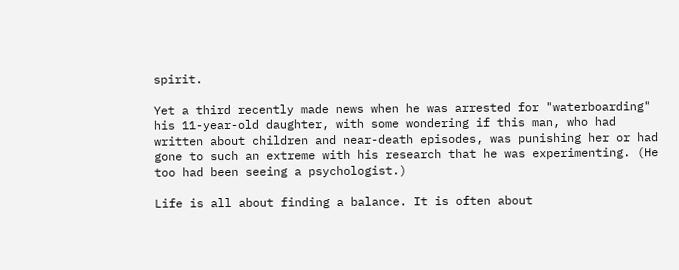spirit.

Yet a third recently made news when he was arrested for "waterboarding" his 11-year-old daughter, with some wondering if this man, who had written about children and near-death episodes, was punishing her or had gone to such an extreme with his research that he was experimenting. (He too had been seeing a psychologist.)

Life is all about finding a balance. It is often about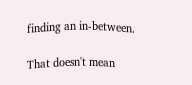finding an in-between.

That doesn't mean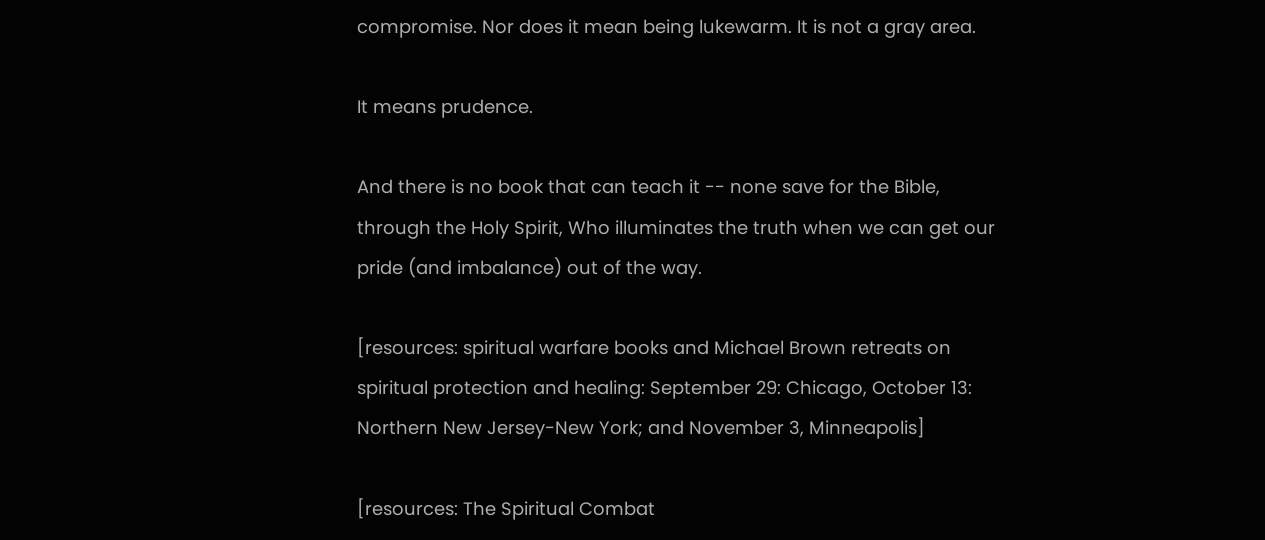compromise. Nor does it mean being lukewarm. It is not a gray area.

It means prudence.

And there is no book that can teach it -- none save for the Bible, through the Holy Spirit, Who illuminates the truth when we can get our pride (and imbalance) out of the way.

[resources: spiritual warfare books and Michael Brown retreats on spiritual protection and healing: September 29: Chicago, October 13: Northern New Jersey-New York; and November 3, Minneapolis]

[resources: The Spiritual Combat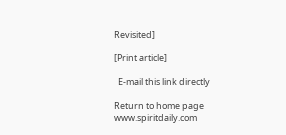Revisited]

[Print article]

  E-mail this link directly

Return to home page www.spiritdaily.com